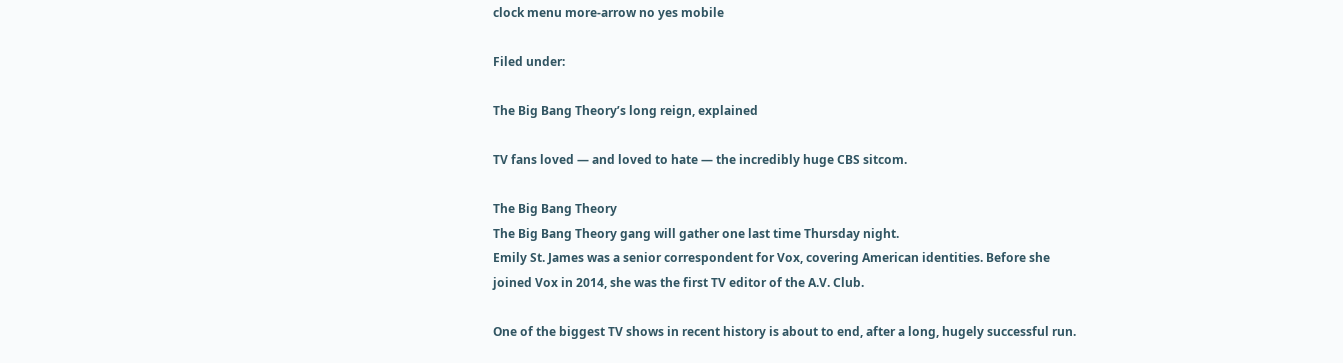clock menu more-arrow no yes mobile

Filed under:

The Big Bang Theory’s long reign, explained

TV fans loved — and loved to hate — the incredibly huge CBS sitcom.

The Big Bang Theory
The Big Bang Theory gang will gather one last time Thursday night.
Emily St. James was a senior correspondent for Vox, covering American identities. Before she joined Vox in 2014, she was the first TV editor of the A.V. Club.

One of the biggest TV shows in recent history is about to end, after a long, hugely successful run.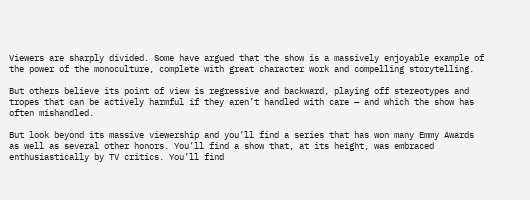Viewers are sharply divided. Some have argued that the show is a massively enjoyable example of the power of the monoculture, complete with great character work and compelling storytelling.

But others believe its point of view is regressive and backward, playing off stereotypes and tropes that can be actively harmful if they aren’t handled with care — and which the show has often mishandled.

But look beyond its massive viewership and you’ll find a series that has won many Emmy Awards as well as several other honors. You’ll find a show that, at its height, was embraced enthusiastically by TV critics. You’ll find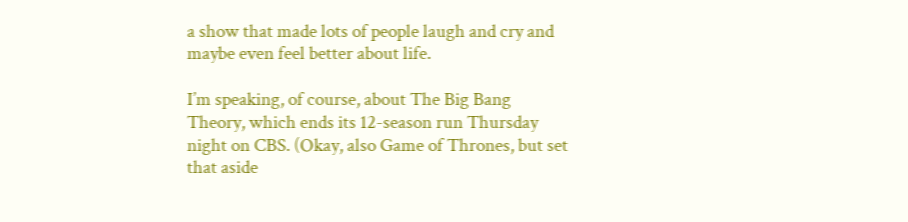a show that made lots of people laugh and cry and maybe even feel better about life.

I’m speaking, of course, about The Big Bang Theory, which ends its 12-season run Thursday night on CBS. (Okay, also Game of Thrones, but set that aside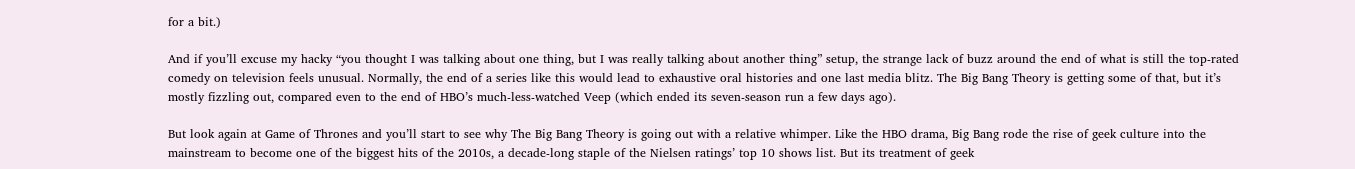for a bit.)

And if you’ll excuse my hacky “you thought I was talking about one thing, but I was really talking about another thing” setup, the strange lack of buzz around the end of what is still the top-rated comedy on television feels unusual. Normally, the end of a series like this would lead to exhaustive oral histories and one last media blitz. The Big Bang Theory is getting some of that, but it’s mostly fizzling out, compared even to the end of HBO’s much-less-watched Veep (which ended its seven-season run a few days ago).

But look again at Game of Thrones and you’ll start to see why The Big Bang Theory is going out with a relative whimper. Like the HBO drama, Big Bang rode the rise of geek culture into the mainstream to become one of the biggest hits of the 2010s, a decade-long staple of the Nielsen ratings’ top 10 shows list. But its treatment of geek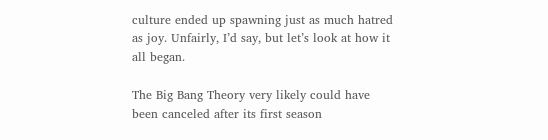culture ended up spawning just as much hatred as joy. Unfairly, I’d say, but let’s look at how it all began.

The Big Bang Theory very likely could have been canceled after its first season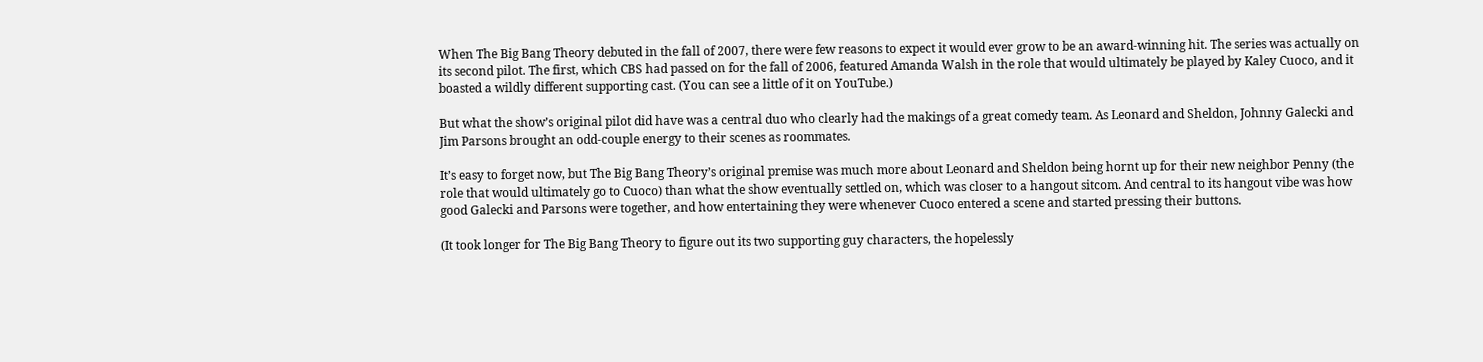When The Big Bang Theory debuted in the fall of 2007, there were few reasons to expect it would ever grow to be an award-winning hit. The series was actually on its second pilot. The first, which CBS had passed on for the fall of 2006, featured Amanda Walsh in the role that would ultimately be played by Kaley Cuoco, and it boasted a wildly different supporting cast. (You can see a little of it on YouTube.)

But what the show’s original pilot did have was a central duo who clearly had the makings of a great comedy team. As Leonard and Sheldon, Johnny Galecki and Jim Parsons brought an odd-couple energy to their scenes as roommates.

It’s easy to forget now, but The Big Bang Theory’s original premise was much more about Leonard and Sheldon being hornt up for their new neighbor Penny (the role that would ultimately go to Cuoco) than what the show eventually settled on, which was closer to a hangout sitcom. And central to its hangout vibe was how good Galecki and Parsons were together, and how entertaining they were whenever Cuoco entered a scene and started pressing their buttons.

(It took longer for The Big Bang Theory to figure out its two supporting guy characters, the hopelessly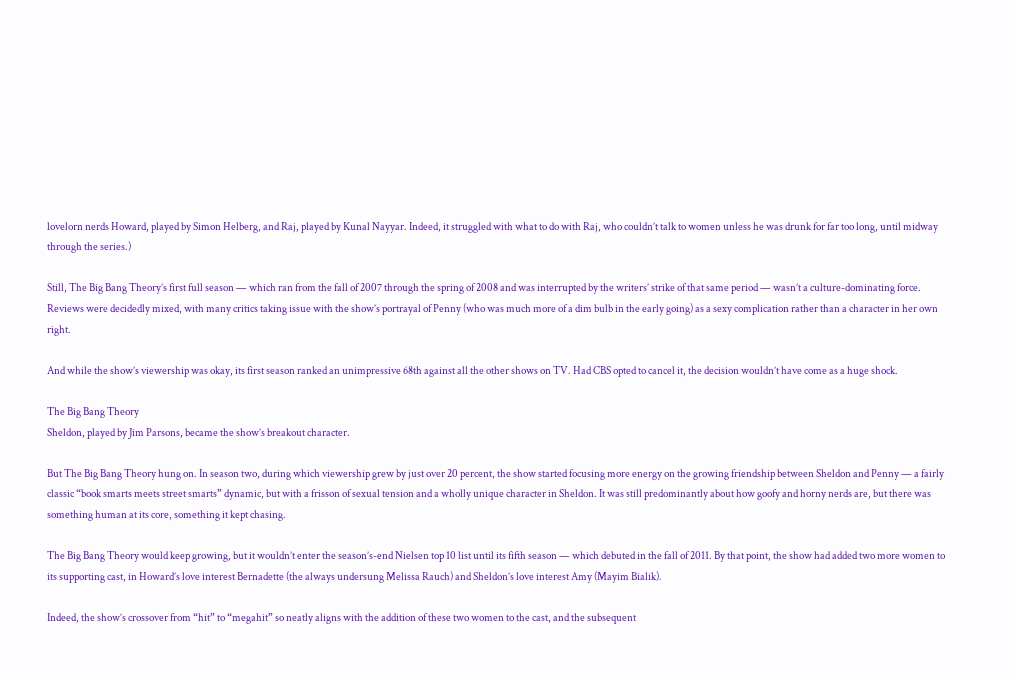lovelorn nerds Howard, played by Simon Helberg, and Raj, played by Kunal Nayyar. Indeed, it struggled with what to do with Raj, who couldn’t talk to women unless he was drunk for far too long, until midway through the series.)

Still, The Big Bang Theory’s first full season — which ran from the fall of 2007 through the spring of 2008 and was interrupted by the writers’ strike of that same period — wasn’t a culture-dominating force. Reviews were decidedly mixed, with many critics taking issue with the show’s portrayal of Penny (who was much more of a dim bulb in the early going) as a sexy complication rather than a character in her own right.

And while the show’s viewership was okay, its first season ranked an unimpressive 68th against all the other shows on TV. Had CBS opted to cancel it, the decision wouldn’t have come as a huge shock.

The Big Bang Theory
Sheldon, played by Jim Parsons, became the show’s breakout character.

But The Big Bang Theory hung on. In season two, during which viewership grew by just over 20 percent, the show started focusing more energy on the growing friendship between Sheldon and Penny — a fairly classic “book smarts meets street smarts” dynamic, but with a frisson of sexual tension and a wholly unique character in Sheldon. It was still predominantly about how goofy and horny nerds are, but there was something human at its core, something it kept chasing.

The Big Bang Theory would keep growing, but it wouldn’t enter the season’s-end Nielsen top 10 list until its fifth season — which debuted in the fall of 2011. By that point, the show had added two more women to its supporting cast, in Howard’s love interest Bernadette (the always undersung Melissa Rauch) and Sheldon’s love interest Amy (Mayim Bialik).

Indeed, the show’s crossover from “hit” to “megahit” so neatly aligns with the addition of these two women to the cast, and the subsequent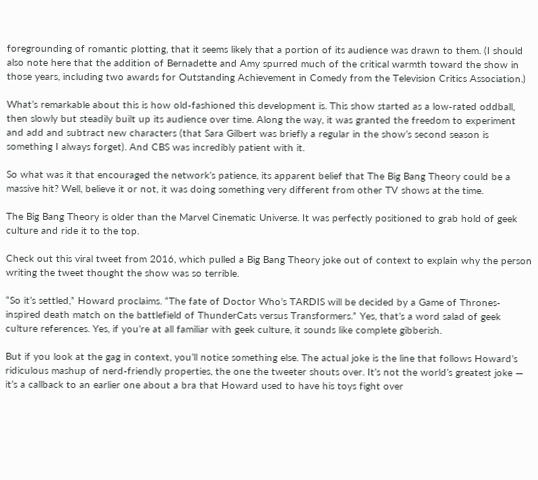foregrounding of romantic plotting, that it seems likely that a portion of its audience was drawn to them. (I should also note here that the addition of Bernadette and Amy spurred much of the critical warmth toward the show in those years, including two awards for Outstanding Achievement in Comedy from the Television Critics Association.)

What’s remarkable about this is how old-fashioned this development is. This show started as a low-rated oddball, then slowly but steadily built up its audience over time. Along the way, it was granted the freedom to experiment and add and subtract new characters (that Sara Gilbert was briefly a regular in the show’s second season is something I always forget). And CBS was incredibly patient with it.

So what was it that encouraged the network’s patience, its apparent belief that The Big Bang Theory could be a massive hit? Well, believe it or not, it was doing something very different from other TV shows at the time.

The Big Bang Theory is older than the Marvel Cinematic Universe. It was perfectly positioned to grab hold of geek culture and ride it to the top.

Check out this viral tweet from 2016, which pulled a Big Bang Theory joke out of context to explain why the person writing the tweet thought the show was so terrible.

“So it’s settled,” Howard proclaims. “The fate of Doctor Who’s TARDIS will be decided by a Game of Thrones-inspired death match on the battlefield of ThunderCats versus Transformers.” Yes, that’s a word salad of geek culture references. Yes, if you’re at all familiar with geek culture, it sounds like complete gibberish.

But if you look at the gag in context, you’ll notice something else. The actual joke is the line that follows Howard’s ridiculous mashup of nerd-friendly properties, the one the tweeter shouts over. It’s not the world’s greatest joke — it’s a callback to an earlier one about a bra that Howard used to have his toys fight over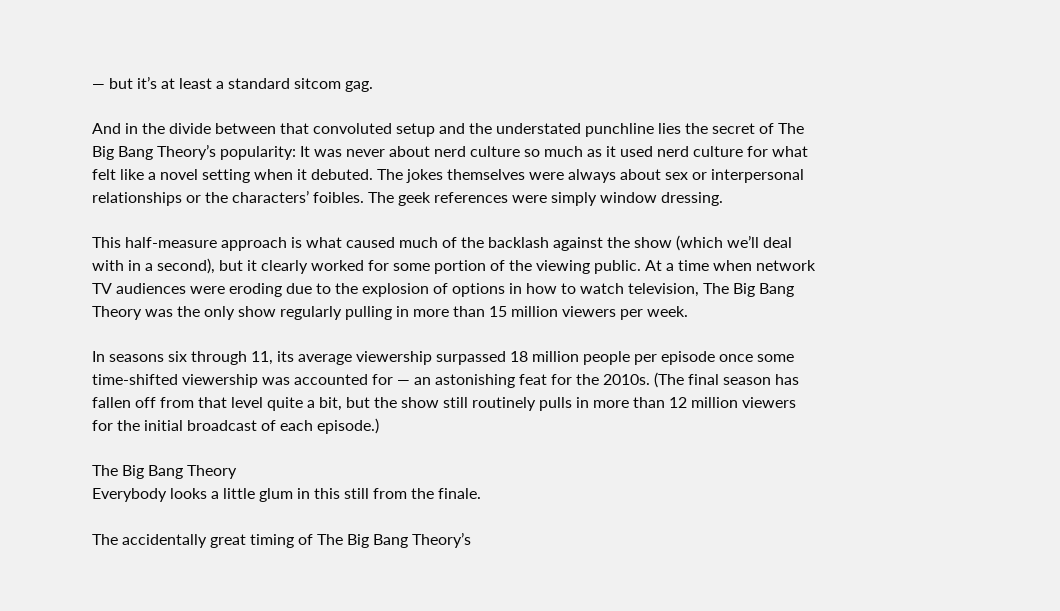— but it’s at least a standard sitcom gag.

And in the divide between that convoluted setup and the understated punchline lies the secret of The Big Bang Theory’s popularity: It was never about nerd culture so much as it used nerd culture for what felt like a novel setting when it debuted. The jokes themselves were always about sex or interpersonal relationships or the characters’ foibles. The geek references were simply window dressing.

This half-measure approach is what caused much of the backlash against the show (which we’ll deal with in a second), but it clearly worked for some portion of the viewing public. At a time when network TV audiences were eroding due to the explosion of options in how to watch television, The Big Bang Theory was the only show regularly pulling in more than 15 million viewers per week.

In seasons six through 11, its average viewership surpassed 18 million people per episode once some time-shifted viewership was accounted for — an astonishing feat for the 2010s. (The final season has fallen off from that level quite a bit, but the show still routinely pulls in more than 12 million viewers for the initial broadcast of each episode.)

The Big Bang Theory
Everybody looks a little glum in this still from the finale.

The accidentally great timing of The Big Bang Theory’s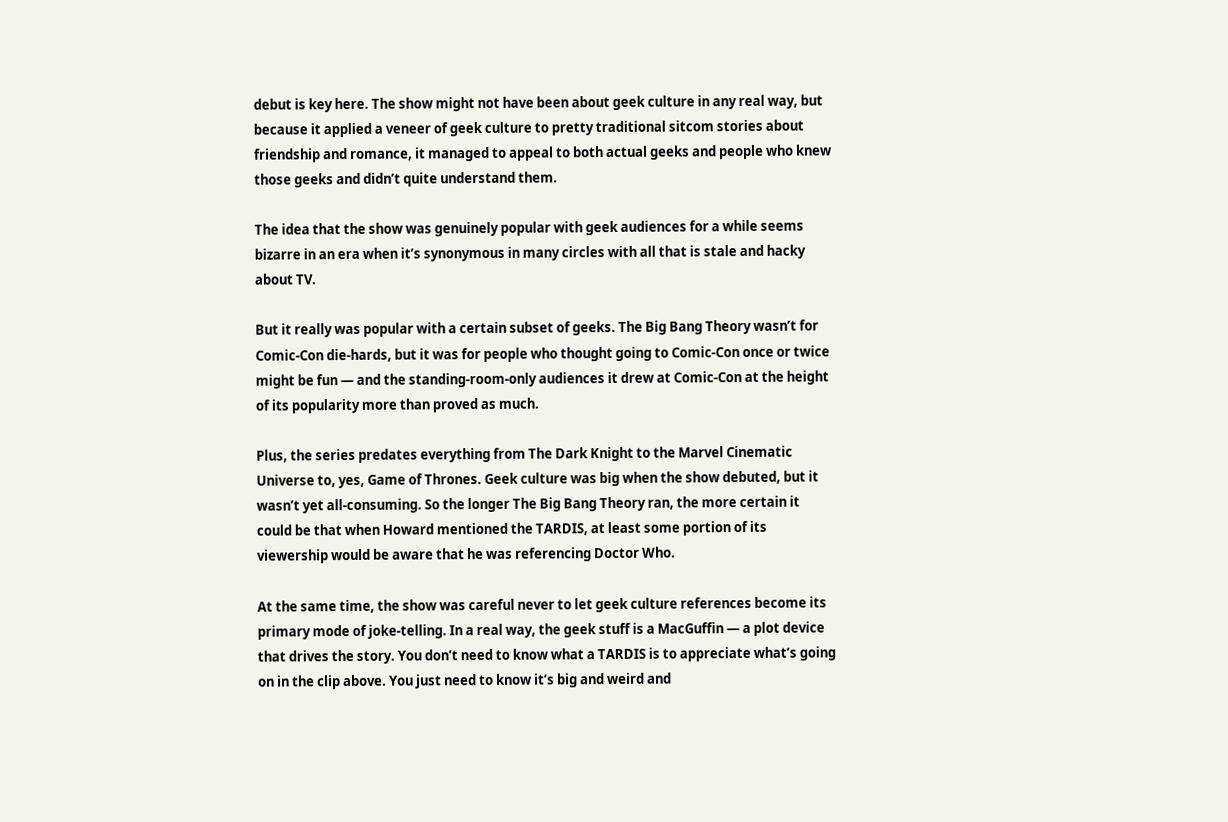debut is key here. The show might not have been about geek culture in any real way, but because it applied a veneer of geek culture to pretty traditional sitcom stories about friendship and romance, it managed to appeal to both actual geeks and people who knew those geeks and didn’t quite understand them.

The idea that the show was genuinely popular with geek audiences for a while seems bizarre in an era when it’s synonymous in many circles with all that is stale and hacky about TV.

But it really was popular with a certain subset of geeks. The Big Bang Theory wasn’t for Comic-Con die-hards, but it was for people who thought going to Comic-Con once or twice might be fun — and the standing-room-only audiences it drew at Comic-Con at the height of its popularity more than proved as much.

Plus, the series predates everything from The Dark Knight to the Marvel Cinematic Universe to, yes, Game of Thrones. Geek culture was big when the show debuted, but it wasn’t yet all-consuming. So the longer The Big Bang Theory ran, the more certain it could be that when Howard mentioned the TARDIS, at least some portion of its viewership would be aware that he was referencing Doctor Who.

At the same time, the show was careful never to let geek culture references become its primary mode of joke-telling. In a real way, the geek stuff is a MacGuffin — a plot device that drives the story. You don’t need to know what a TARDIS is to appreciate what’s going on in the clip above. You just need to know it’s big and weird and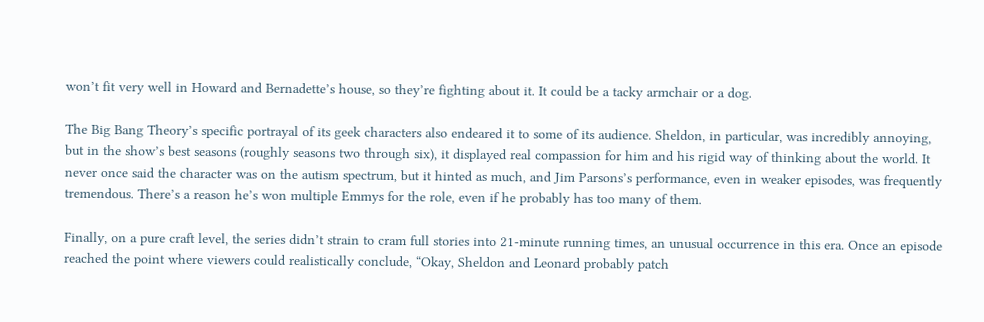won’t fit very well in Howard and Bernadette’s house, so they’re fighting about it. It could be a tacky armchair or a dog.

The Big Bang Theory’s specific portrayal of its geek characters also endeared it to some of its audience. Sheldon, in particular, was incredibly annoying, but in the show’s best seasons (roughly seasons two through six), it displayed real compassion for him and his rigid way of thinking about the world. It never once said the character was on the autism spectrum, but it hinted as much, and Jim Parsons’s performance, even in weaker episodes, was frequently tremendous. There’s a reason he’s won multiple Emmys for the role, even if he probably has too many of them.

Finally, on a pure craft level, the series didn’t strain to cram full stories into 21-minute running times, an unusual occurrence in this era. Once an episode reached the point where viewers could realistically conclude, “Okay, Sheldon and Leonard probably patch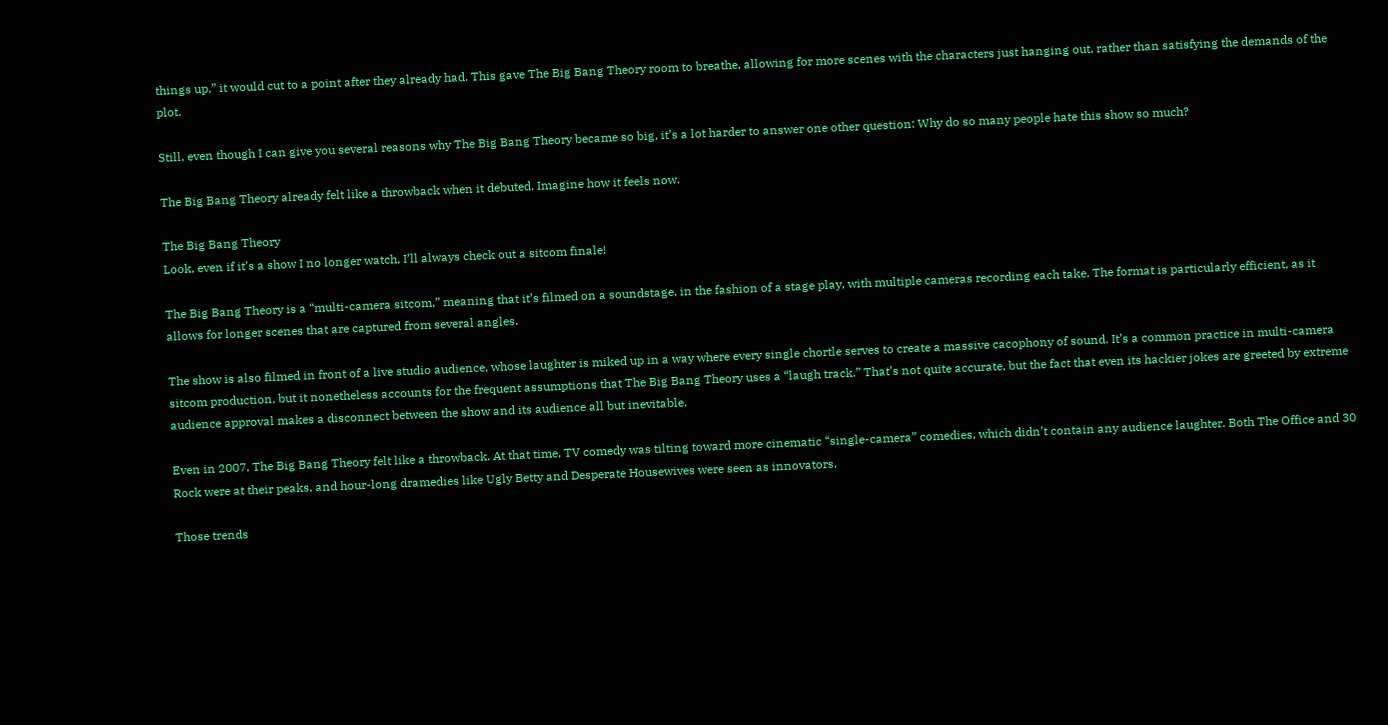things up,” it would cut to a point after they already had. This gave The Big Bang Theory room to breathe, allowing for more scenes with the characters just hanging out, rather than satisfying the demands of the plot.

Still, even though I can give you several reasons why The Big Bang Theory became so big, it’s a lot harder to answer one other question: Why do so many people hate this show so much?

The Big Bang Theory already felt like a throwback when it debuted. Imagine how it feels now.

The Big Bang Theory
Look, even if it’s a show I no longer watch, I’ll always check out a sitcom finale!

The Big Bang Theory is a “multi-camera sitcom,” meaning that it’s filmed on a soundstage, in the fashion of a stage play, with multiple cameras recording each take. The format is particularly efficient, as it allows for longer scenes that are captured from several angles.

The show is also filmed in front of a live studio audience, whose laughter is miked up in a way where every single chortle serves to create a massive cacophony of sound. It’s a common practice in multi-camera sitcom production, but it nonetheless accounts for the frequent assumptions that The Big Bang Theory uses a “laugh track.” That’s not quite accurate, but the fact that even its hackier jokes are greeted by extreme audience approval makes a disconnect between the show and its audience all but inevitable.

Even in 2007, The Big Bang Theory felt like a throwback. At that time, TV comedy was tilting toward more cinematic “single-camera” comedies, which didn’t contain any audience laughter. Both The Office and 30 Rock were at their peaks, and hour-long dramedies like Ugly Betty and Desperate Housewives were seen as innovators.

Those trends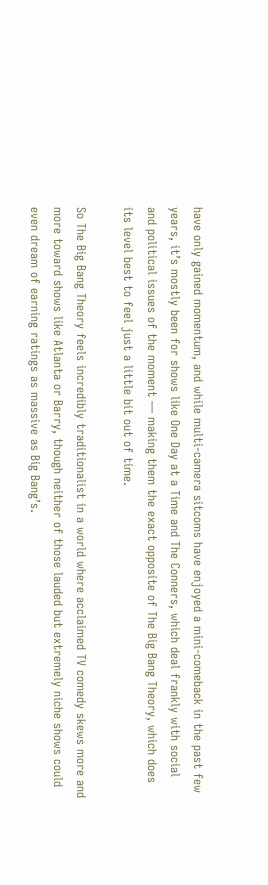have only gained momentum, and while multi-camera sitcoms have enjoyed a mini-comeback in the past few years, it’s mostly been for shows like One Day at a Time and The Conners, which deal frankly with social and political issues of the moment — making them the exact opposite of The Big Bang Theory, which does its level best to feel just a little bit out of time.

So The Big Bang Theory feels incredibly traditionalist in a world where acclaimed TV comedy skews more and more toward shows like Atlanta or Barry, though neither of those lauded but extremely niche shows could even dream of earning ratings as massive as Big Bang’s.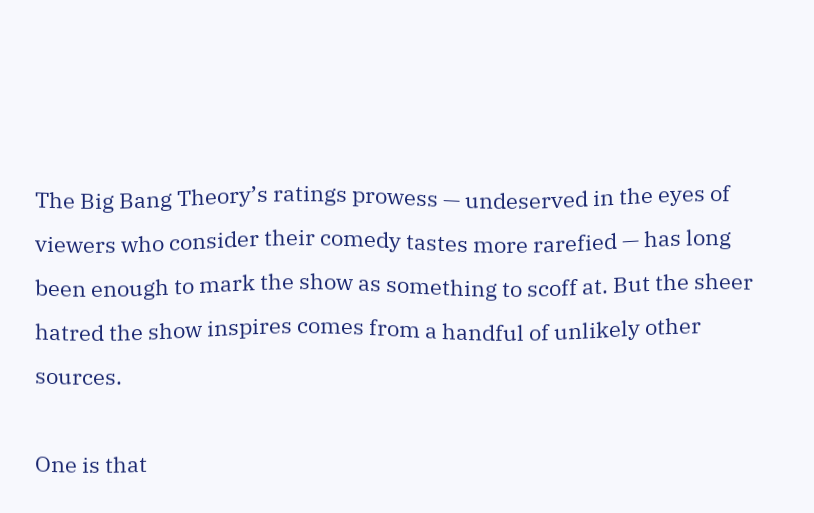The Big Bang Theory’s ratings prowess — undeserved in the eyes of viewers who consider their comedy tastes more rarefied — has long been enough to mark the show as something to scoff at. But the sheer hatred the show inspires comes from a handful of unlikely other sources.

One is that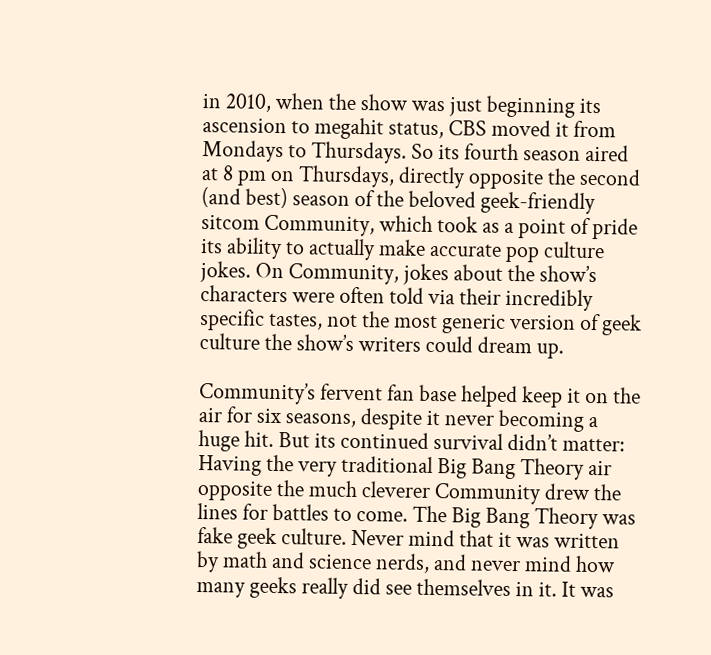in 2010, when the show was just beginning its ascension to megahit status, CBS moved it from Mondays to Thursdays. So its fourth season aired at 8 pm on Thursdays, directly opposite the second (and best) season of the beloved geek-friendly sitcom Community, which took as a point of pride its ability to actually make accurate pop culture jokes. On Community, jokes about the show’s characters were often told via their incredibly specific tastes, not the most generic version of geek culture the show’s writers could dream up.

Community’s fervent fan base helped keep it on the air for six seasons, despite it never becoming a huge hit. But its continued survival didn’t matter: Having the very traditional Big Bang Theory air opposite the much cleverer Community drew the lines for battles to come. The Big Bang Theory was fake geek culture. Never mind that it was written by math and science nerds, and never mind how many geeks really did see themselves in it. It was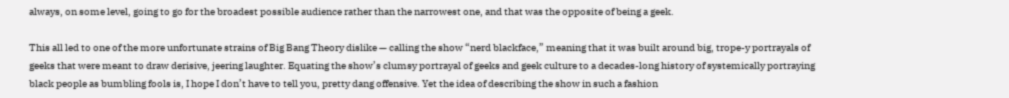always, on some level, going to go for the broadest possible audience rather than the narrowest one, and that was the opposite of being a geek.

This all led to one of the more unfortunate strains of Big Bang Theory dislike — calling the show “nerd blackface,” meaning that it was built around big, trope-y portrayals of geeks that were meant to draw derisive, jeering laughter. Equating the show’s clumsy portrayal of geeks and geek culture to a decades-long history of systemically portraying black people as bumbling fools is, I hope I don’t have to tell you, pretty dang offensive. Yet the idea of describing the show in such a fashion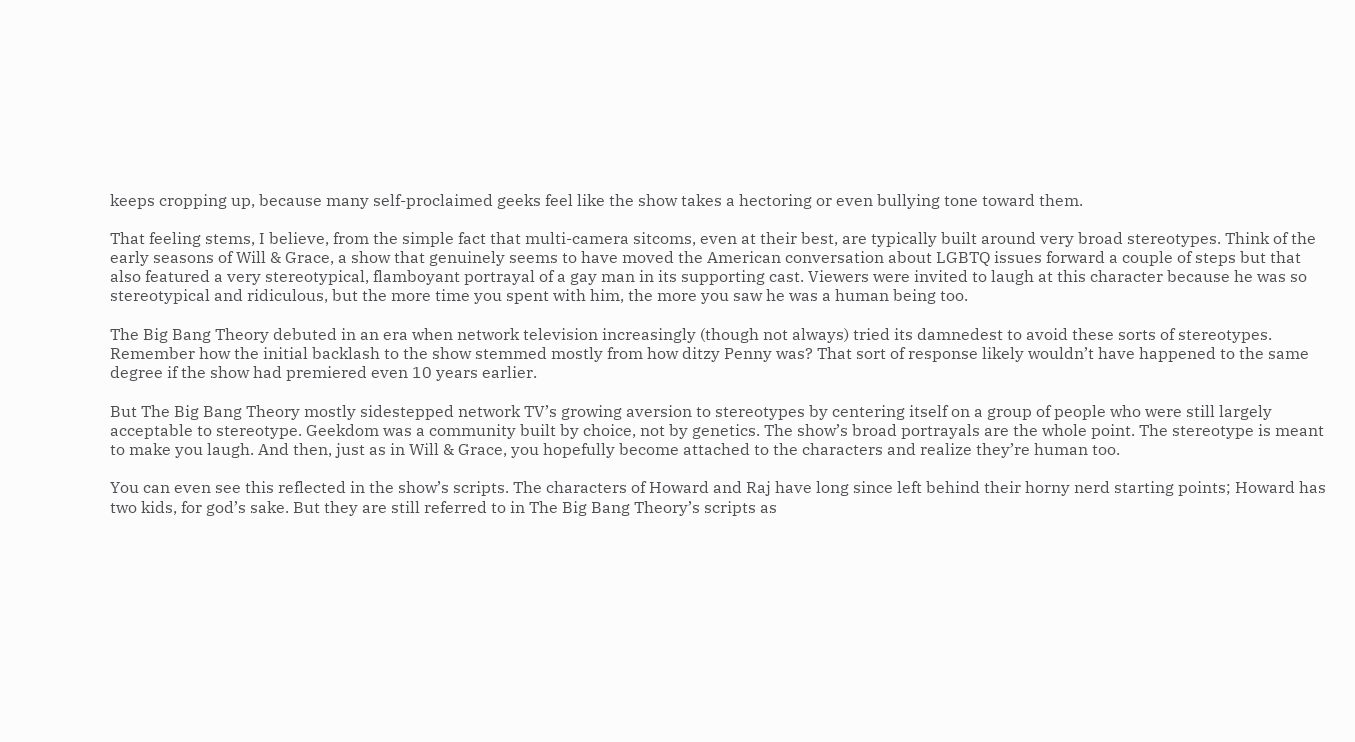keeps cropping up, because many self-proclaimed geeks feel like the show takes a hectoring or even bullying tone toward them.

That feeling stems, I believe, from the simple fact that multi-camera sitcoms, even at their best, are typically built around very broad stereotypes. Think of the early seasons of Will & Grace, a show that genuinely seems to have moved the American conversation about LGBTQ issues forward a couple of steps but that also featured a very stereotypical, flamboyant portrayal of a gay man in its supporting cast. Viewers were invited to laugh at this character because he was so stereotypical and ridiculous, but the more time you spent with him, the more you saw he was a human being too.

The Big Bang Theory debuted in an era when network television increasingly (though not always) tried its damnedest to avoid these sorts of stereotypes. Remember how the initial backlash to the show stemmed mostly from how ditzy Penny was? That sort of response likely wouldn’t have happened to the same degree if the show had premiered even 10 years earlier.

But The Big Bang Theory mostly sidestepped network TV’s growing aversion to stereotypes by centering itself on a group of people who were still largely acceptable to stereotype. Geekdom was a community built by choice, not by genetics. The show’s broad portrayals are the whole point. The stereotype is meant to make you laugh. And then, just as in Will & Grace, you hopefully become attached to the characters and realize they’re human too.

You can even see this reflected in the show’s scripts. The characters of Howard and Raj have long since left behind their horny nerd starting points; Howard has two kids, for god’s sake. But they are still referred to in The Big Bang Theory’s scripts as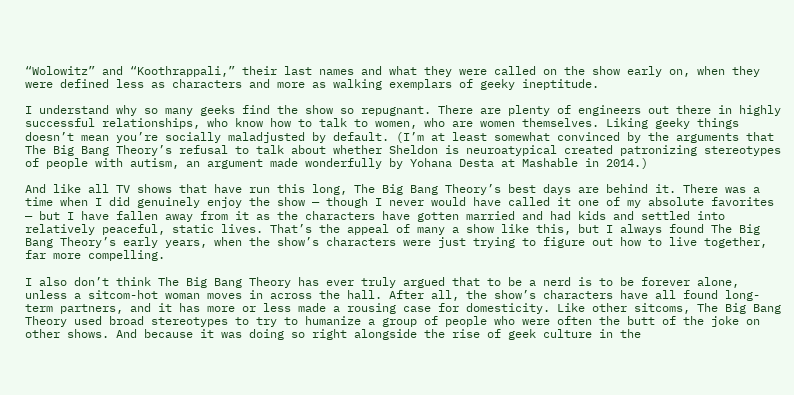“Wolowitz” and “Koothrappali,” their last names and what they were called on the show early on, when they were defined less as characters and more as walking exemplars of geeky ineptitude.

I understand why so many geeks find the show so repugnant. There are plenty of engineers out there in highly successful relationships, who know how to talk to women, who are women themselves. Liking geeky things doesn’t mean you’re socially maladjusted by default. (I’m at least somewhat convinced by the arguments that The Big Bang Theory’s refusal to talk about whether Sheldon is neuroatypical created patronizing stereotypes of people with autism, an argument made wonderfully by Yohana Desta at Mashable in 2014.)

And like all TV shows that have run this long, The Big Bang Theory’s best days are behind it. There was a time when I did genuinely enjoy the show — though I never would have called it one of my absolute favorites — but I have fallen away from it as the characters have gotten married and had kids and settled into relatively peaceful, static lives. That’s the appeal of many a show like this, but I always found The Big Bang Theory’s early years, when the show’s characters were just trying to figure out how to live together, far more compelling.

I also don’t think The Big Bang Theory has ever truly argued that to be a nerd is to be forever alone, unless a sitcom-hot woman moves in across the hall. After all, the show’s characters have all found long-term partners, and it has more or less made a rousing case for domesticity. Like other sitcoms, The Big Bang Theory used broad stereotypes to try to humanize a group of people who were often the butt of the joke on other shows. And because it was doing so right alongside the rise of geek culture in the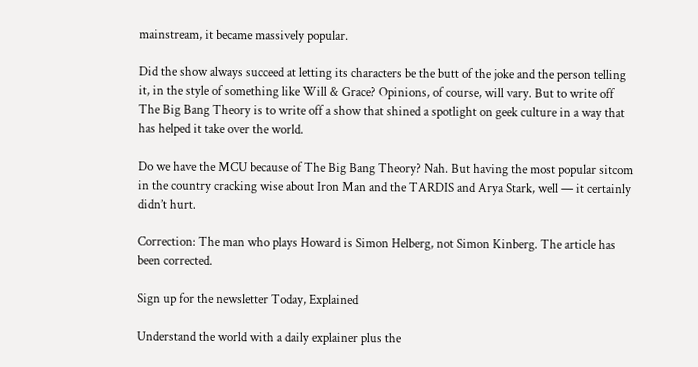mainstream, it became massively popular.

Did the show always succeed at letting its characters be the butt of the joke and the person telling it, in the style of something like Will & Grace? Opinions, of course, will vary. But to write off The Big Bang Theory is to write off a show that shined a spotlight on geek culture in a way that has helped it take over the world.

Do we have the MCU because of The Big Bang Theory? Nah. But having the most popular sitcom in the country cracking wise about Iron Man and the TARDIS and Arya Stark, well — it certainly didn’t hurt.

Correction: The man who plays Howard is Simon Helberg, not Simon Kinberg. The article has been corrected.

Sign up for the newsletter Today, Explained

Understand the world with a daily explainer plus the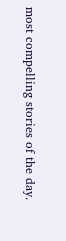most compelling stories of the day.